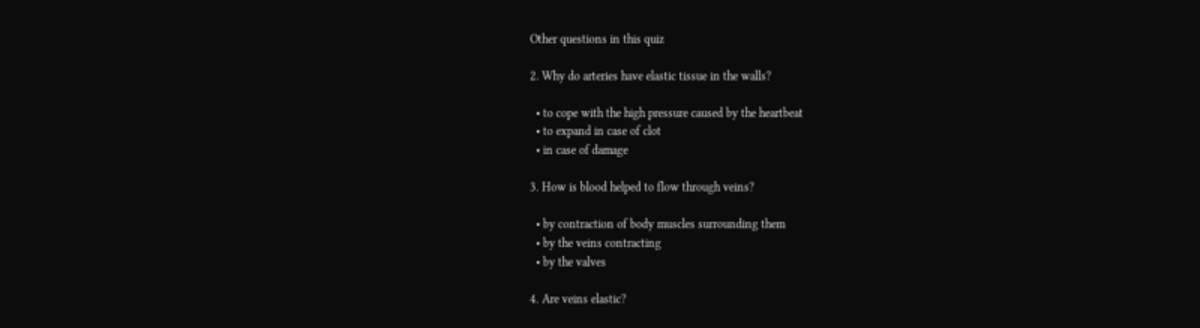Other questions in this quiz

2. Why do arteries have elastic tissue in the walls?

  • to cope with the high pressure caused by the heartbeat
  • to expand in case of clot
  • in case of damage

3. How is blood helped to flow through veins?

  • by contraction of body muscles surrounding them
  • by the veins contracting
  • by the valves

4. Are veins elastic?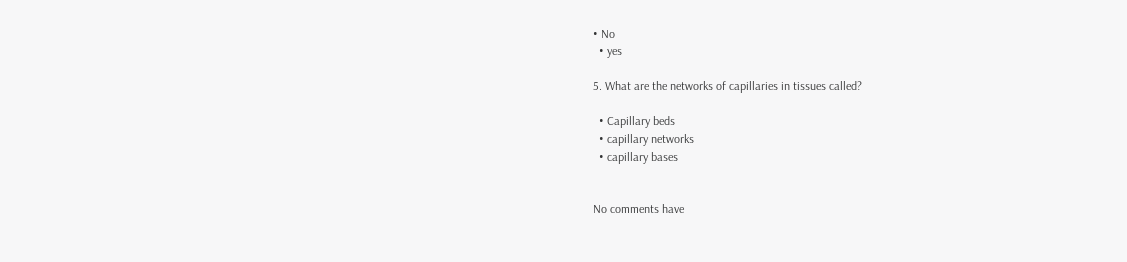• No
  • yes

5. What are the networks of capillaries in tissues called?

  • Capillary beds
  • capillary networks
  • capillary bases


No comments have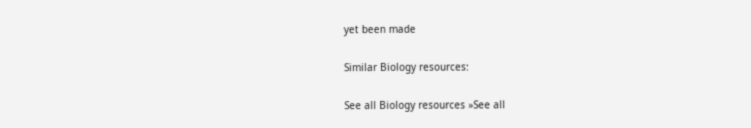yet been made

Similar Biology resources:

See all Biology resources »See all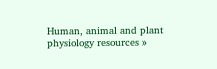Human, animal and plant physiology resources »